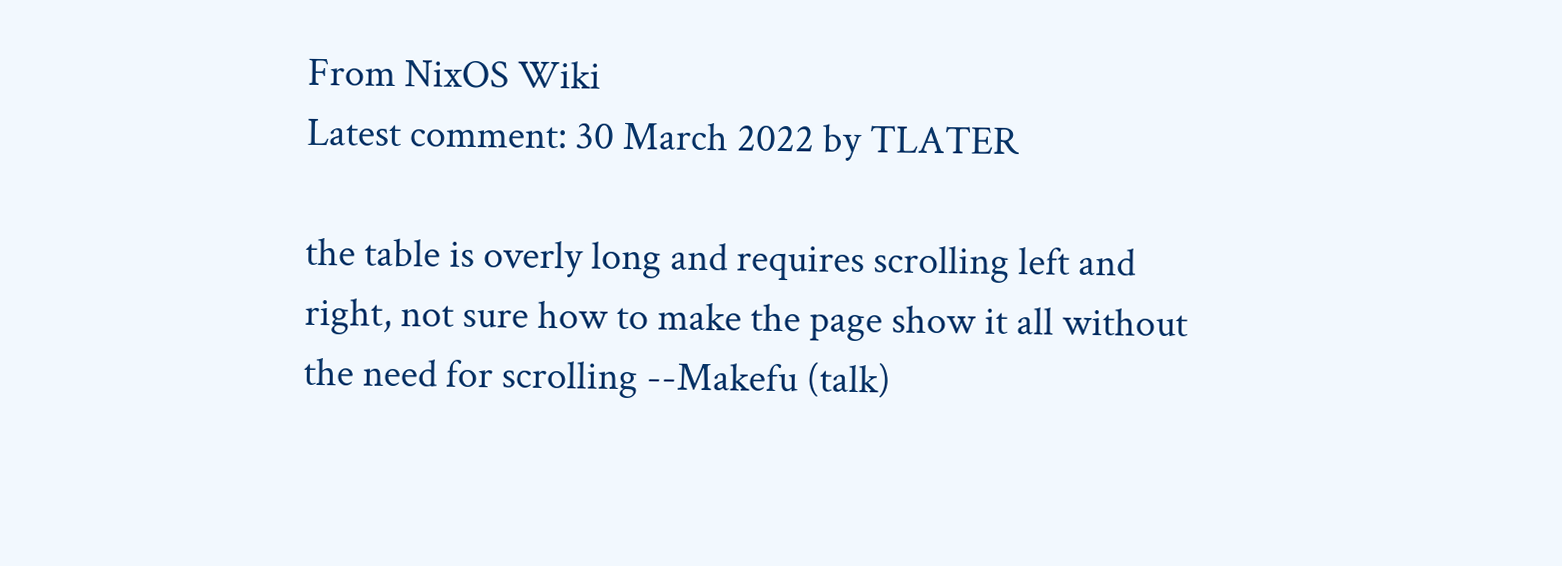From NixOS Wiki
Latest comment: 30 March 2022 by TLATER

the table is overly long and requires scrolling left and right, not sure how to make the page show it all without the need for scrolling --Makefu (talk)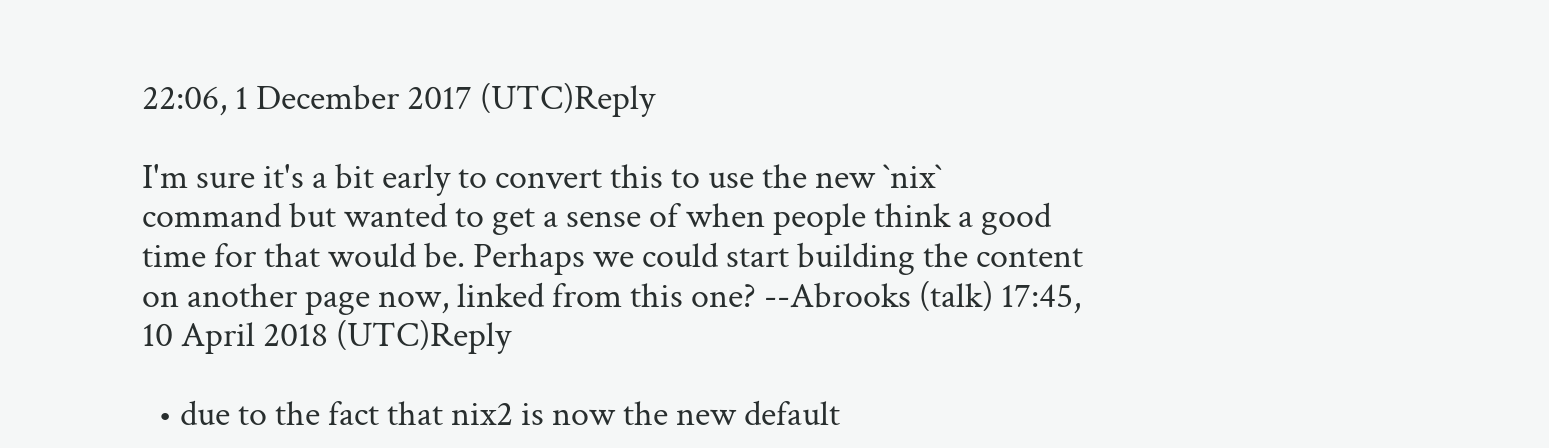22:06, 1 December 2017 (UTC)Reply

I'm sure it's a bit early to convert this to use the new `nix` command but wanted to get a sense of when people think a good time for that would be. Perhaps we could start building the content on another page now, linked from this one? --Abrooks (talk) 17:45, 10 April 2018 (UTC)Reply

  • due to the fact that nix2 is now the new default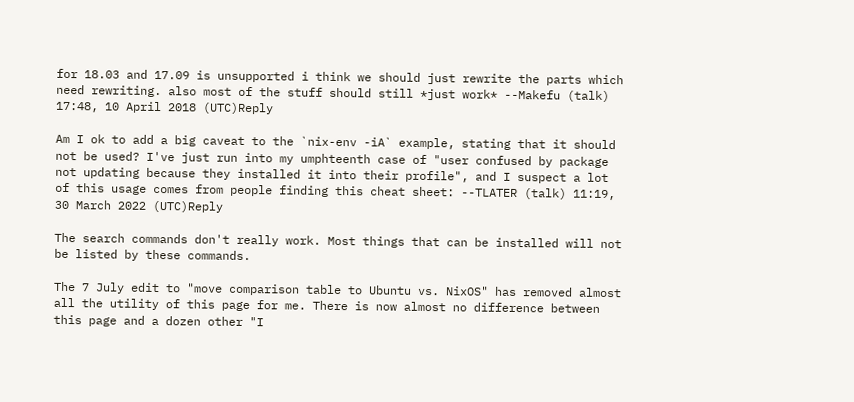for 18.03 and 17.09 is unsupported i think we should just rewrite the parts which need rewriting. also most of the stuff should still *just work* --Makefu (talk) 17:48, 10 April 2018 (UTC)Reply

Am I ok to add a big caveat to the `nix-env -iA` example, stating that it should not be used? I've just run into my umphteenth case of "user confused by package not updating because they installed it into their profile", and I suspect a lot of this usage comes from people finding this cheat sheet: --TLATER (talk) 11:19, 30 March 2022 (UTC)Reply

The search commands don't really work. Most things that can be installed will not be listed by these commands.

The 7 July edit to "move comparison table to Ubuntu vs. NixOS" has removed almost all the utility of this page for me. There is now almost no difference between this page and a dozen other "I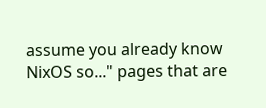assume you already know NixOS so..." pages that are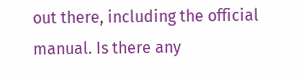out there, including the official manual. Is there any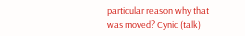particular reason why that was moved? Cynic (talk)